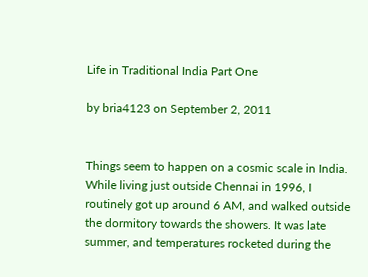Life in Traditional India Part One

by bria4123 on September 2, 2011


Things seem to happen on a cosmic scale in India. While living just outside Chennai in 1996, I routinely got up around 6 AM, and walked outside the dormitory towards the showers. It was late summer, and temperatures rocketed during the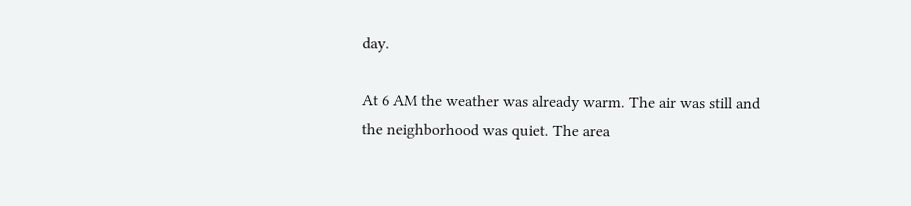day.

At 6 AM the weather was already warm. The air was still and the neighborhood was quiet. The area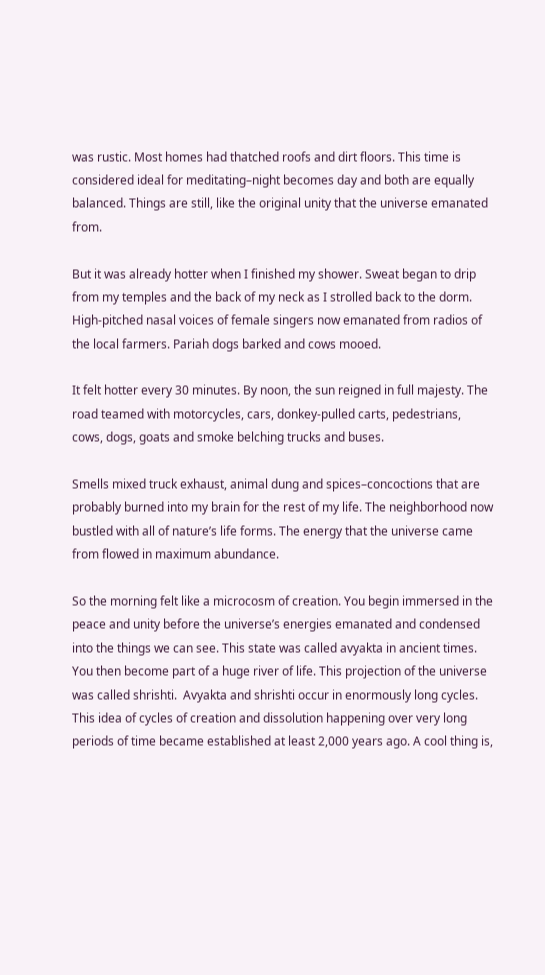was rustic. Most homes had thatched roofs and dirt floors. This time is considered ideal for meditating–night becomes day and both are equally balanced. Things are still, like the original unity that the universe emanated from.

But it was already hotter when I finished my shower. Sweat began to drip from my temples and the back of my neck as I strolled back to the dorm. High-pitched nasal voices of female singers now emanated from radios of the local farmers. Pariah dogs barked and cows mooed.

It felt hotter every 30 minutes. By noon, the sun reigned in full majesty. The road teamed with motorcycles, cars, donkey-pulled carts, pedestrians, cows, dogs, goats and smoke belching trucks and buses.

Smells mixed truck exhaust, animal dung and spices–concoctions that are probably burned into my brain for the rest of my life. The neighborhood now bustled with all of nature’s life forms. The energy that the universe came from flowed in maximum abundance.

So the morning felt like a microcosm of creation. You begin immersed in the peace and unity before the universe’s energies emanated and condensed into the things we can see. This state was called avyakta in ancient times. You then become part of a huge river of life. This projection of the universe was called shrishti.  Avyakta and shrishti occur in enormously long cycles. This idea of cycles of creation and dissolution happening over very long periods of time became established at least 2,000 years ago. A cool thing is,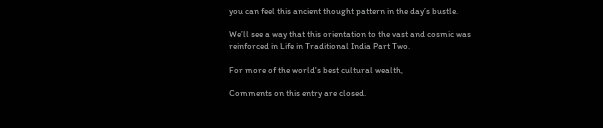you can feel this ancient thought pattern in the day’s bustle.

We’ll see a way that this orientation to the vast and cosmic was reinforced in Life in Traditional India Part Two.

For more of the world's best cultural wealth,

Comments on this entry are closed.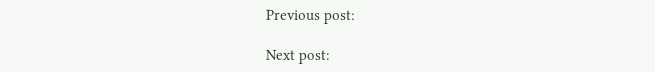Previous post:

Next post: